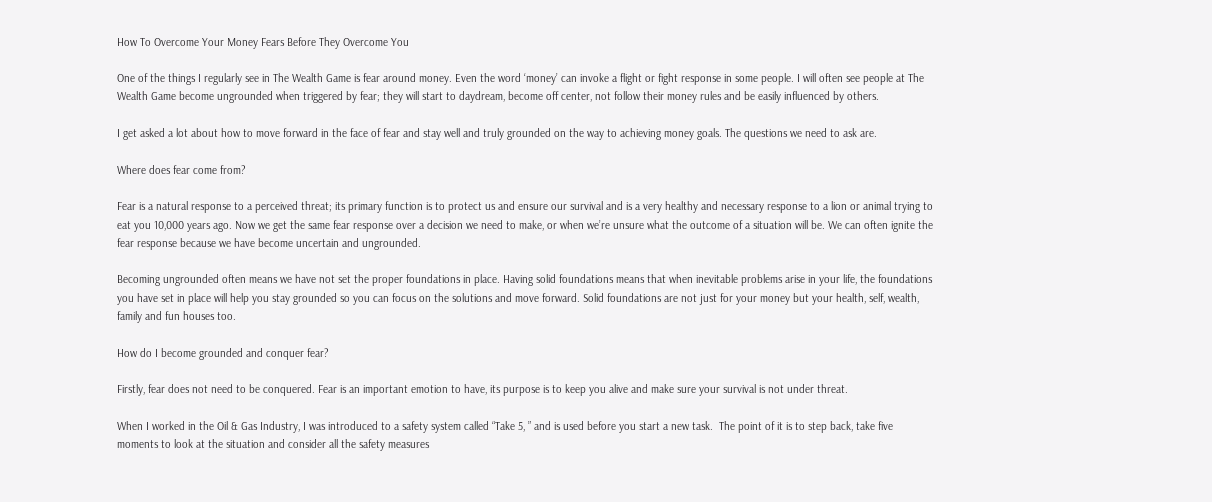How To Overcome Your Money Fears Before They Overcome You

One of the things I regularly see in The Wealth Game is fear around money. Even the word ‘money’ can invoke a flight or fight response in some people. I will often see people at The Wealth Game become ungrounded when triggered by fear; they will start to daydream, become off center, not follow their money rules and be easily influenced by others.

I get asked a lot about how to move forward in the face of fear and stay well and truly grounded on the way to achieving money goals. The questions we need to ask are.

Where does fear come from?

Fear is a natural response to a perceived threat; its primary function is to protect us and ensure our survival and is a very healthy and necessary response to a lion or animal trying to eat you 10,000 years ago. Now we get the same fear response over a decision we need to make, or when we’re unsure what the outcome of a situation will be. We can often ignite the fear response because we have become uncertain and ungrounded.

Becoming ungrounded often means we have not set the proper foundations in place. Having solid foundations means that when inevitable problems arise in your life, the foundations you have set in place will help you stay grounded so you can focus on the solutions and move forward. Solid foundations are not just for your money but your health, self, wealth, family and fun houses too.

How do I become grounded and conquer fear?

Firstly, fear does not need to be conquered. Fear is an important emotion to have, its purpose is to keep you alive and make sure your survival is not under threat.

When I worked in the Oil & Gas Industry, I was introduced to a safety system called “Take 5, ” and is used before you start a new task.  The point of it is to step back, take five moments to look at the situation and consider all the safety measures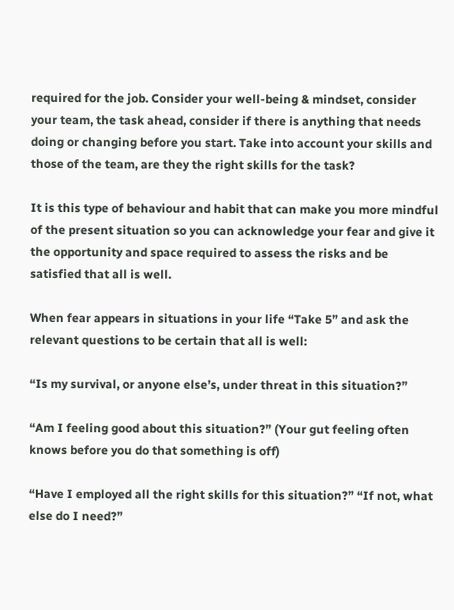required for the job. Consider your well-being & mindset, consider your team, the task ahead, consider if there is anything that needs doing or changing before you start. Take into account your skills and those of the team, are they the right skills for the task?

It is this type of behaviour and habit that can make you more mindful of the present situation so you can acknowledge your fear and give it the opportunity and space required to assess the risks and be satisfied that all is well.

When fear appears in situations in your life “Take 5” and ask the relevant questions to be certain that all is well:

“Is my survival, or anyone else’s, under threat in this situation?”

“Am I feeling good about this situation?” (Your gut feeling often knows before you do that something is off)

“Have I employed all the right skills for this situation?” “If not, what else do I need?”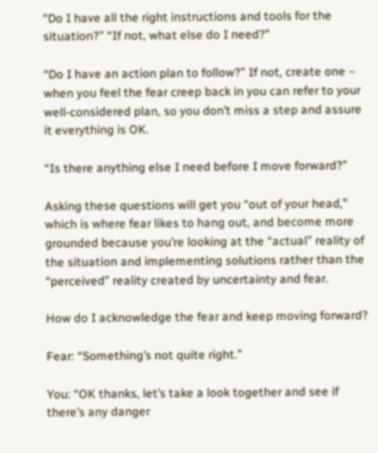“Do I have all the right instructions and tools for the situation?” “If not, what else do I need?”

“Do I have an action plan to follow?” If not, create one – when you feel the fear creep back in you can refer to your well-considered plan, so you don’t miss a step and assure it everything is OK.

“Is there anything else I need before I move forward?”

Asking these questions will get you “out of your head,” which is where fear likes to hang out, and become more grounded because you’re looking at the “actual” reality of the situation and implementing solutions rather than the “perceived” reality created by uncertainty and fear.

How do I acknowledge the fear and keep moving forward?

Fear: “Something’s not quite right.”

You: “OK thanks, let’s take a look together and see if there’s any danger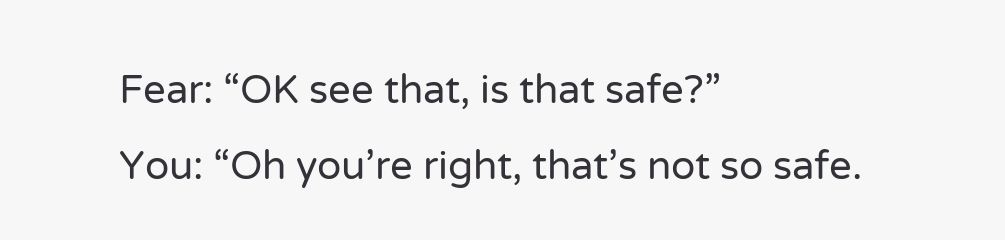Fear: “OK see that, is that safe?”
You: “Oh you’re right, that’s not so safe.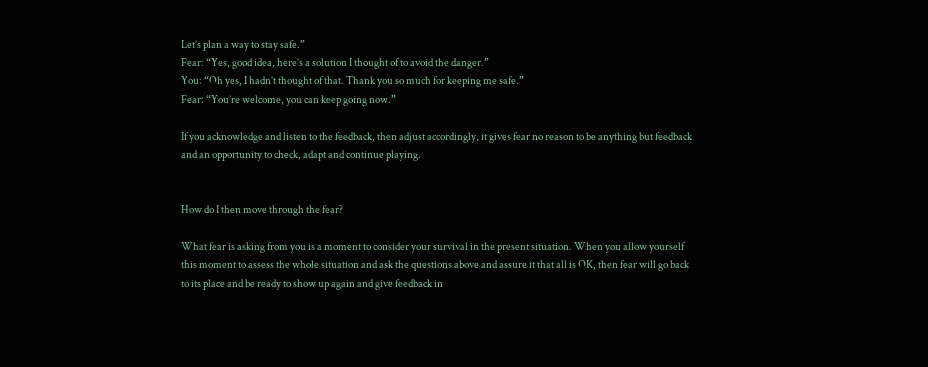Let’s plan a way to stay safe.”
Fear: “Yes, good idea, here’s a solution I thought of to avoid the danger.”
You: “Oh yes, I hadn’t thought of that. Thank you so much for keeping me safe.”
Fear: “You’re welcome, you can keep going now.”

If you acknowledge and listen to the feedback, then adjust accordingly, it gives fear no reason to be anything but feedback and an opportunity to check, adapt and continue playing.


How do I then move through the fear?

What fear is asking from you is a moment to consider your survival in the present situation. When you allow yourself this moment to assess the whole situation and ask the questions above and assure it that all is OK, then fear will go back to its place and be ready to show up again and give feedback in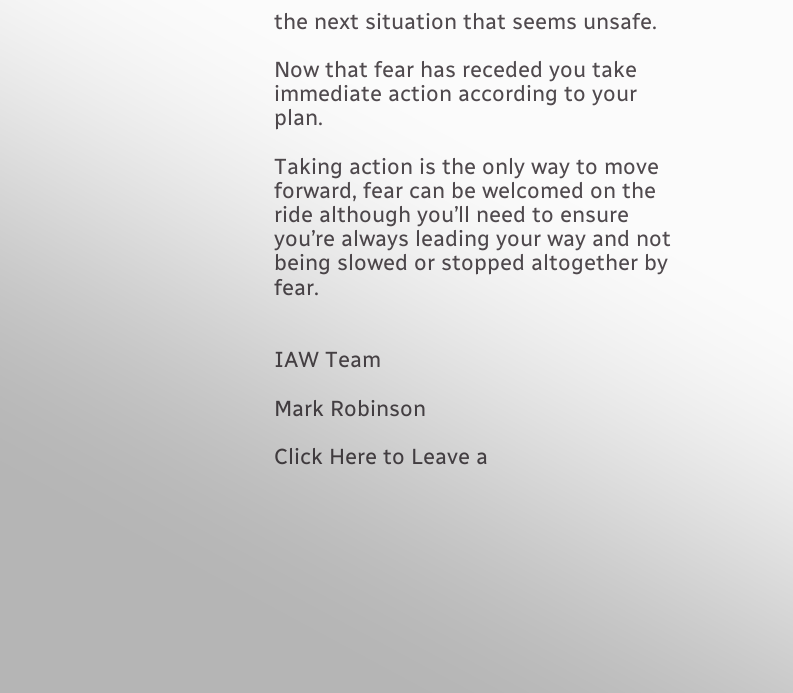the next situation that seems unsafe.

Now that fear has receded you take immediate action according to your plan.

Taking action is the only way to move forward, fear can be welcomed on the ride although you’ll need to ensure you’re always leading your way and not being slowed or stopped altogether by fear.


IAW Team

Mark Robinson

Click Here to Leave a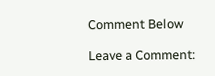Comment Below

Leave a Comment: